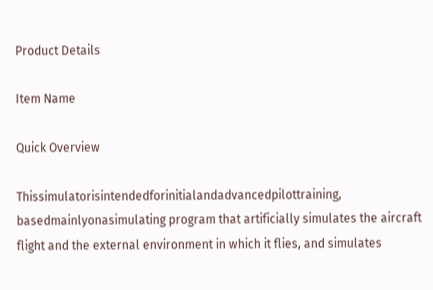Product Details

Item Name

Quick Overview

Thissimulatorisintendedforinitialandadvancedpilottraining, basedmainlyonasimulating program that artificially simulates the aircraft flight and the external environment in which it flies, and simulates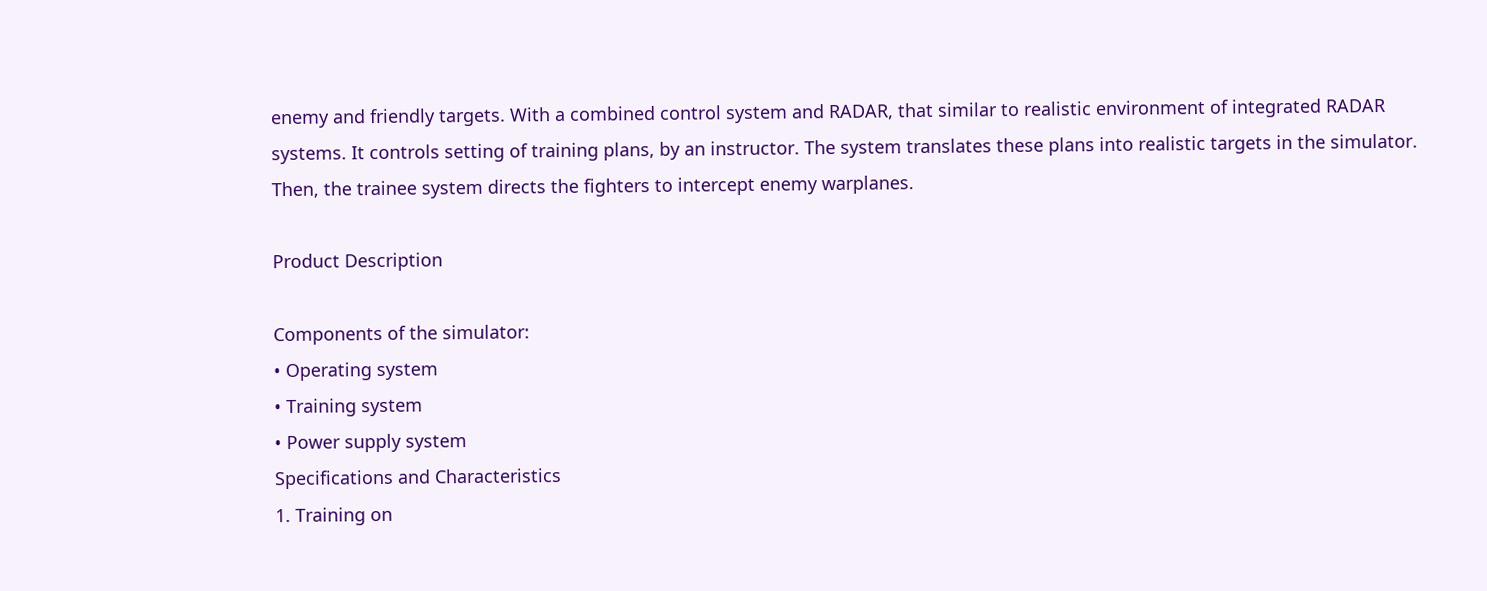enemy and friendly targets. With a combined control system and RADAR, that similar to realistic environment of integrated RADAR systems. It controls setting of training plans, by an instructor. The system translates these plans into realistic targets in the simulator. Then, the trainee system directs the fighters to intercept enemy warplanes.

Product Description

Components of the simulator:
• Operating system
• Training system
• Power supply system
Specifications and Characteristics
1. Training on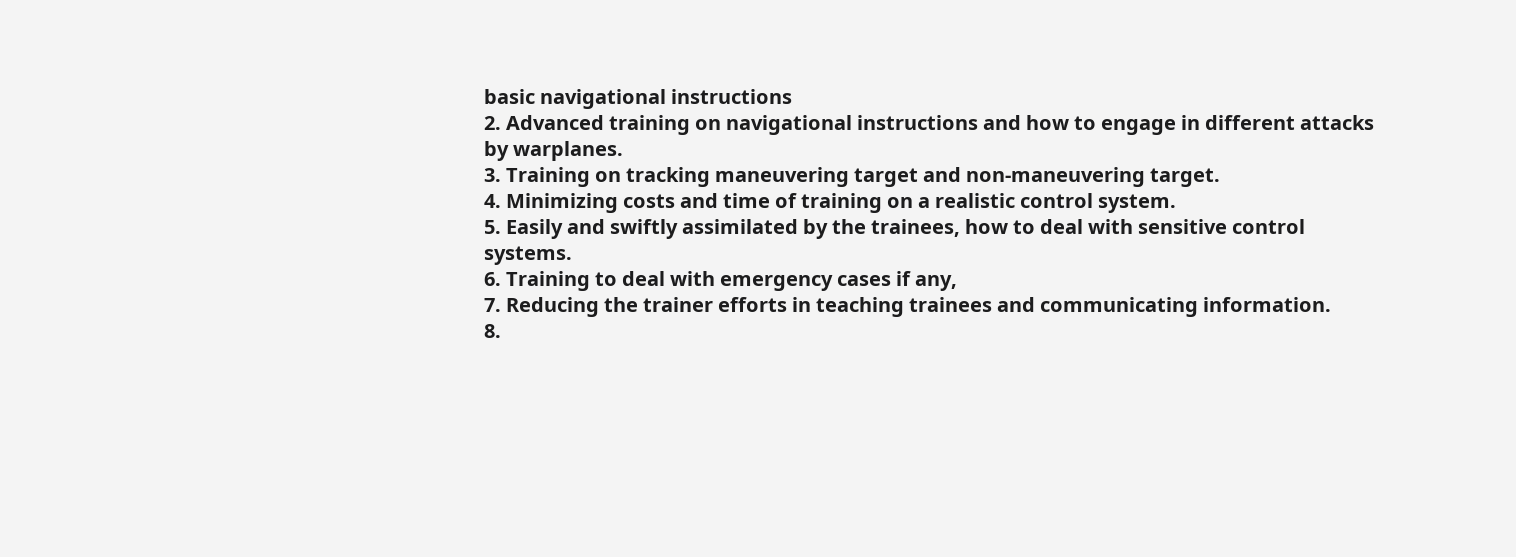basic navigational instructions
2. Advanced training on navigational instructions and how to engage in different attacks by warplanes.
3. Training on tracking maneuvering target and non-maneuvering target.
4. Minimizing costs and time of training on a realistic control system.
5. Easily and swiftly assimilated by the trainees, how to deal with sensitive control systems.
6. Training to deal with emergency cases if any,
7. Reducing the trainer efforts in teaching trainees and communicating information.
8.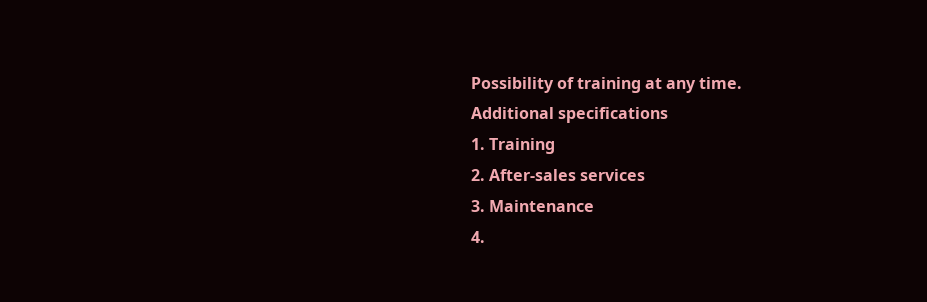Possibility of training at any time.
Additional specifications
1. Training
2. After-sales services
3. Maintenance
4.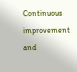Continuous improvement and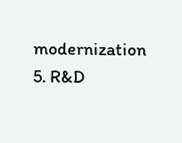modernization
5. R&D